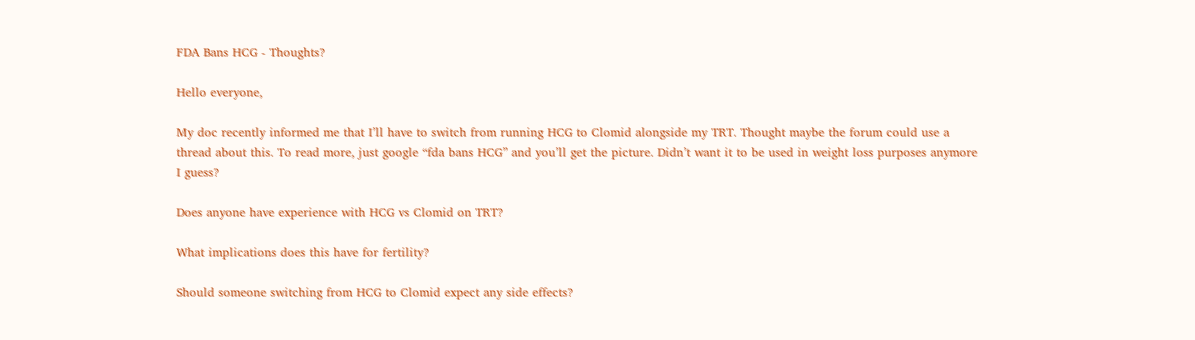FDA Bans HCG - Thoughts?

Hello everyone,

My doc recently informed me that I’ll have to switch from running HCG to Clomid alongside my TRT. Thought maybe the forum could use a thread about this. To read more, just google “fda bans HCG” and you’ll get the picture. Didn’t want it to be used in weight loss purposes anymore I guess?

Does anyone have experience with HCG vs Clomid on TRT?

What implications does this have for fertility?

Should someone switching from HCG to Clomid expect any side effects?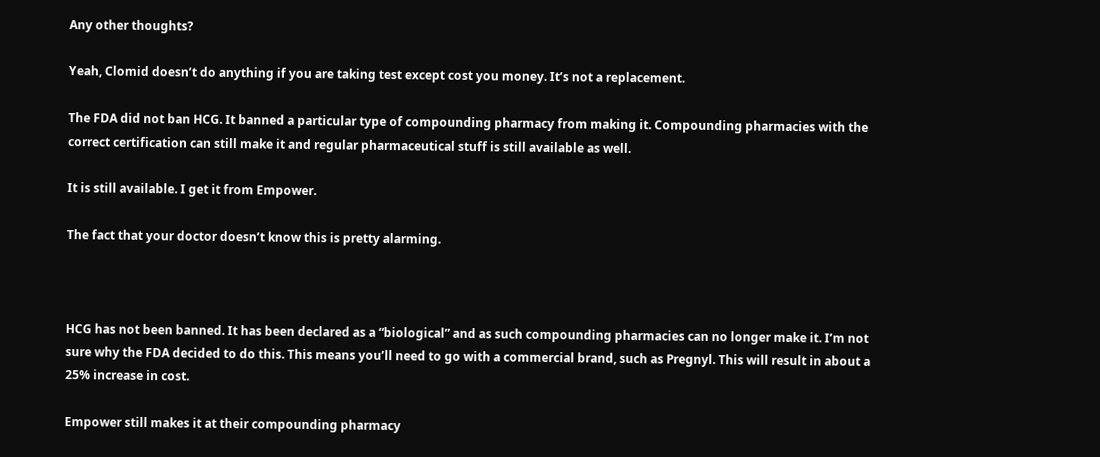Any other thoughts?

Yeah, Clomid doesn’t do anything if you are taking test except cost you money. It’s not a replacement.

The FDA did not ban HCG. It banned a particular type of compounding pharmacy from making it. Compounding pharmacies with the correct certification can still make it and regular pharmaceutical stuff is still available as well.

It is still available. I get it from Empower.

The fact that your doctor doesn’t know this is pretty alarming.



HCG has not been banned. It has been declared as a “biological” and as such compounding pharmacies can no longer make it. I’m not sure why the FDA decided to do this. This means you’ll need to go with a commercial brand, such as Pregnyl. This will result in about a 25% increase in cost.

Empower still makes it at their compounding pharmacy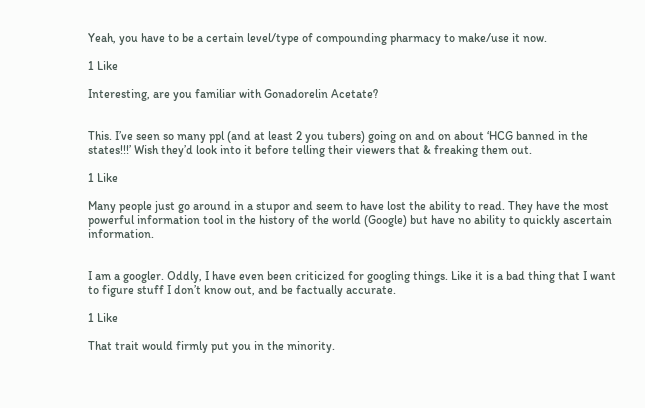Yeah, you have to be a certain level/type of compounding pharmacy to make/use it now.

1 Like

Interesting, are you familiar with Gonadorelin Acetate?


This. I’ve seen so many ppl (and at least 2 you tubers) going on and on about ‘HCG banned in the states!!!’ Wish they’d look into it before telling their viewers that & freaking them out.

1 Like

Many people just go around in a stupor and seem to have lost the ability to read. They have the most powerful information tool in the history of the world (Google) but have no ability to quickly ascertain information.


I am a googler. Oddly, I have even been criticized for googling things. Like it is a bad thing that I want to figure stuff I don’t know out, and be factually accurate.

1 Like

That trait would firmly put you in the minority.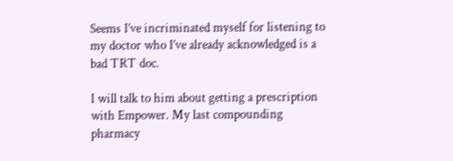Seems I’ve incriminated myself for listening to my doctor who I’ve already acknowledged is a bad TRT doc.

I will talk to him about getting a prescription with Empower. My last compounding pharmacy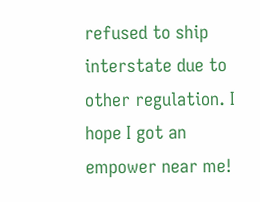refused to ship interstate due to other regulation. I hope I got an empower near me!